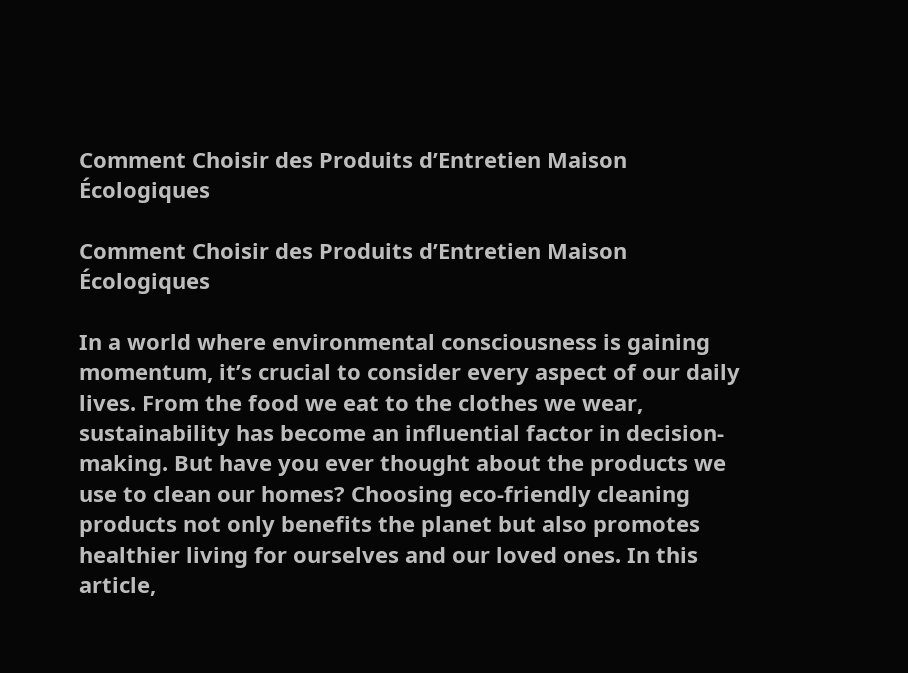Comment Choisir des Produits d’Entretien Maison Écologiques

Comment Choisir des Produits d’Entretien Maison Écologiques

In a world where environmental consciousness is gaining momentum, it’s crucial to consider every aspect of our daily lives. From the food we eat to the clothes we wear, sustainability has become an influential factor in decision-making. But have you ever thought about the products we use to clean our homes? Choosing eco-friendly cleaning products not only benefits the planet but also promotes healthier living for ourselves and our loved ones. In this article,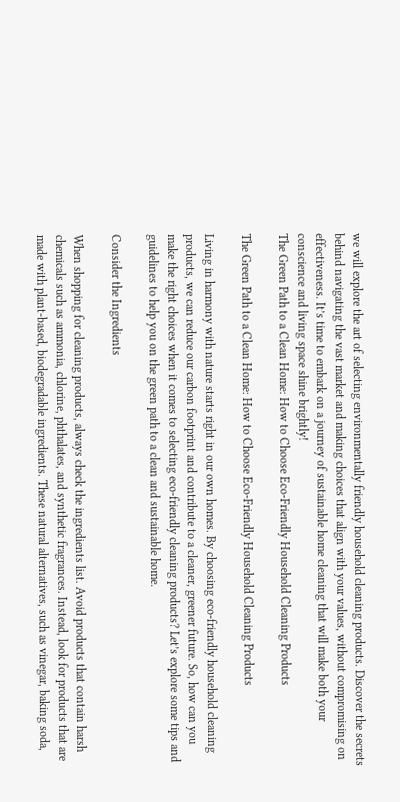we will explore the art of selecting environmentally friendly household cleaning products. Discover the secrets behind navigating the vast market and making choices that align with your values, without compromising on effectiveness. It’s time to embark on a journey of sustainable home cleaning that will make both your conscience and living space shine brightly!
The Green Path to a Clean Home: How to Choose Eco-Friendly Household Cleaning Products

The Green Path to a Clean Home: How to Choose Eco-Friendly Household Cleaning Products

Living in harmony with nature starts right in our own homes. By choosing eco-friendly household cleaning products, we can reduce our carbon footprint and contribute to a cleaner, greener future. So, how can you make the right choices when it comes to selecting eco-friendly cleaning products? Let’s explore some tips and guidelines to help you on the green path to a clean and sustainable home.

Consider the Ingredients

When shopping for cleaning products, always check the ingredients list. Avoid products that contain harsh chemicals such as ammonia, chlorine, phthalates, and synthetic fragrances. Instead, look for products that are made with plant-based, biodegradable ingredients. These natural alternatives, such as vinegar, baking soda,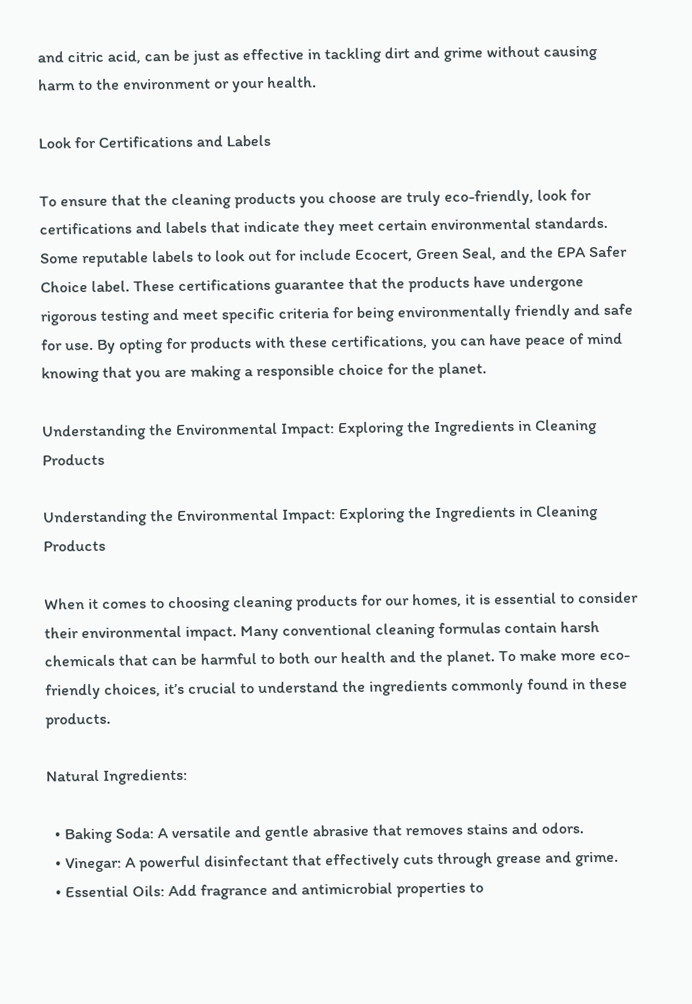and citric acid, can be just as effective in tackling dirt and grime without causing harm to the environment or your health.

Look for Certifications and Labels

To ensure that the cleaning products you choose are truly eco-friendly, look for certifications and labels that indicate they meet certain environmental standards. Some reputable labels to look out for include Ecocert, Green Seal, and the EPA Safer Choice label. These certifications guarantee that the products have undergone rigorous testing and meet specific criteria for being environmentally friendly and safe for use. By opting for products with these certifications, you can have peace of mind knowing that you are making a responsible choice for the planet.

Understanding the Environmental Impact: Exploring the Ingredients in Cleaning Products

Understanding the Environmental Impact: Exploring the Ingredients in Cleaning Products

When it comes to choosing cleaning products for our homes, it is essential to consider their environmental impact. Many conventional cleaning formulas contain harsh chemicals that can be harmful to both our health and the planet. To make more eco-friendly choices, it’s crucial to understand the ingredients commonly found in these products.

Natural Ingredients:

  • Baking Soda: A versatile and gentle abrasive that removes stains and odors.
  • Vinegar: A powerful disinfectant that effectively cuts through grease and grime.
  • Essential Oils: Add fragrance and antimicrobial properties to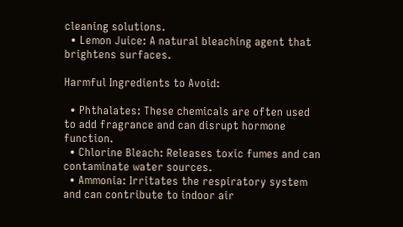cleaning solutions.
  • Lemon Juice: A natural bleaching agent that brightens surfaces.

Harmful Ingredients to Avoid:

  • Phthalates: These chemicals are often used to add fragrance and can disrupt hormone function.
  • Chlorine Bleach: Releases toxic fumes and can contaminate water sources.
  • Ammonia: Irritates the respiratory system and can contribute to indoor air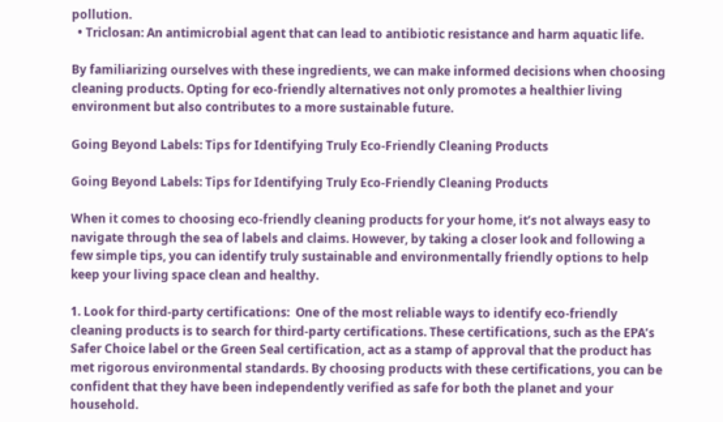pollution.
  • Triclosan: An antimicrobial agent that can lead to antibiotic resistance and harm aquatic life.

By familiarizing ourselves with these ingredients, we can make informed decisions when choosing cleaning products. Opting for eco-friendly alternatives not only promotes a healthier living environment but also contributes to a more sustainable future.

Going Beyond Labels: Tips for Identifying Truly Eco-Friendly Cleaning Products

Going Beyond Labels: Tips for Identifying Truly Eco-Friendly Cleaning Products

When it comes to choosing eco-friendly cleaning products for your home, it’s not always easy to navigate through the sea of labels and claims. However, by taking a closer look and following a few simple tips, you can identify truly sustainable and environmentally friendly options to help keep your living space clean and healthy.

1. Look for third-party certifications:  One of the most reliable ways to identify eco-friendly cleaning products is to search for third-party certifications. These certifications, such as the EPA’s Safer Choice label or the Green Seal certification, act as a stamp of approval that the product has met rigorous environmental standards. By choosing products with these certifications, you can be confident that they have been independently verified as safe for both the planet and your household.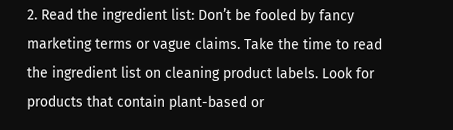2. Read the ingredient list: Don’t be fooled by fancy marketing terms or vague claims. Take the time to read the ingredient list on cleaning product labels. Look for products that contain plant-based or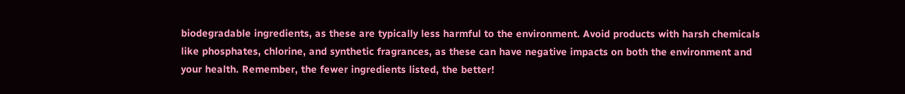biodegradable ingredients, as these are typically less harmful to the environment. Avoid products with harsh chemicals like phosphates, chlorine, and synthetic fragrances, as these can have negative impacts on both the environment and your health. Remember, the fewer ingredients listed, the better!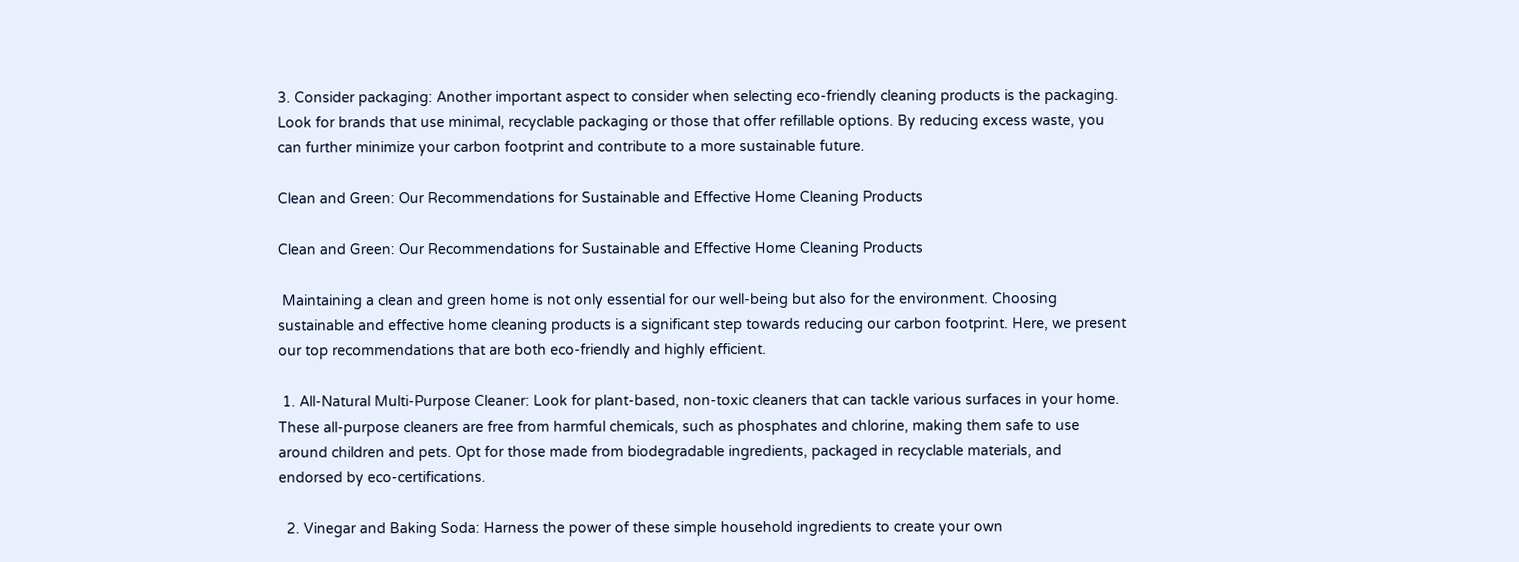3. Consider packaging: Another important aspect to consider when selecting eco-friendly cleaning products is the packaging. Look for brands that use minimal, recyclable packaging or those that offer refillable options. By reducing excess waste, you can further minimize your carbon footprint and contribute to a more sustainable future.

Clean and Green: Our Recommendations for Sustainable and Effective Home Cleaning Products

Clean and Green: Our Recommendations for Sustainable and Effective Home Cleaning Products

 Maintaining a clean and green home is not only essential for our well-being but also for the environment. Choosing sustainable and effective home cleaning products is a significant step towards reducing our carbon footprint. Here, we present our top recommendations that are both eco-friendly and highly efficient.

 1. All-Natural Multi-Purpose Cleaner: Look for plant-based, non-toxic cleaners that can tackle various surfaces in your home. These all-purpose cleaners are free from harmful chemicals, such as phosphates and chlorine, making them safe to use around children and pets. Opt for those made from biodegradable ingredients, packaged in recyclable materials, and endorsed by eco-certifications.

  2. Vinegar and Baking Soda: Harness the power of these simple household ingredients to create your own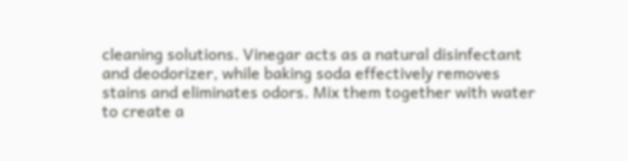cleaning solutions. Vinegar acts as a natural disinfectant and deodorizer, while baking soda effectively removes stains and eliminates odors. Mix them together with water to create a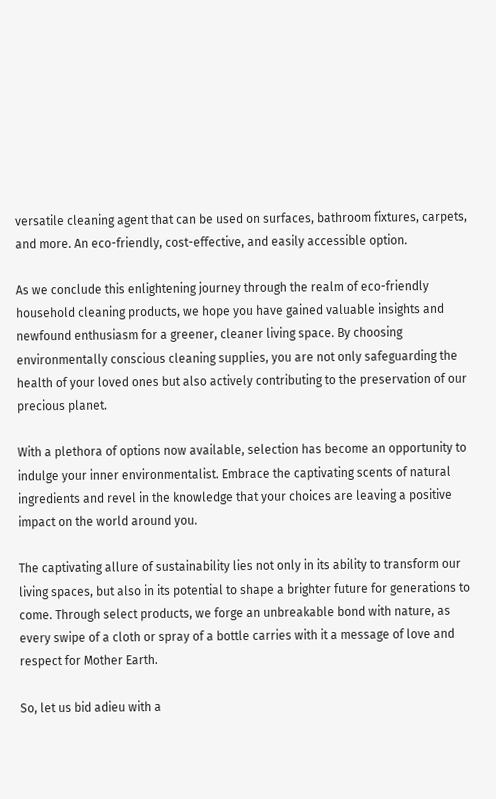versatile cleaning agent that can be used on surfaces, bathroom fixtures, carpets, and more. An eco-friendly, cost-effective, and easily accessible option.

As we conclude this enlightening journey through the realm of eco-friendly household cleaning products, we hope you have gained valuable insights and newfound enthusiasm for a greener, cleaner living space. By choosing environmentally conscious cleaning supplies, you are not only safeguarding the health of your loved ones but also actively contributing to the preservation of our precious planet.

With a plethora of options now available, selection has become an opportunity to indulge your inner environmentalist. Embrace the captivating scents of natural ingredients and revel in the knowledge that your choices are leaving a positive impact on the world around you.

The captivating allure of sustainability lies not only in its ability to transform our living spaces, but also in its potential to shape a brighter future for generations to come. Through select products, we forge an unbreakable bond with nature, as every swipe of a cloth or spray of a bottle carries with it a message of love and respect for Mother Earth.

So, let us bid adieu with a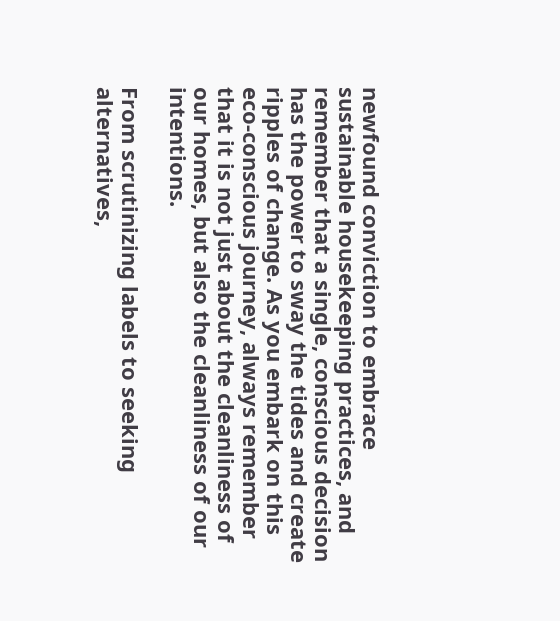newfound conviction to embrace sustainable housekeeping practices, and remember that a single, conscious decision has the power to sway the tides and create ripples of change. As you embark on this eco-conscious journey, always remember that it is not just about the cleanliness of our homes, but also the cleanliness of our intentions.

From scrutinizing labels to seeking alternatives,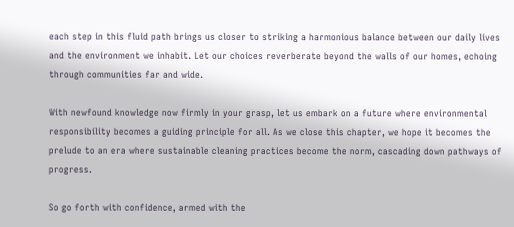each step in this fluid path brings us closer to striking a harmonious balance between our daily lives and the environment we inhabit. Let our choices reverberate beyond the walls of our homes, echoing through communities far and wide.

With newfound knowledge now firmly in your grasp, let us embark on a future where environmental responsibility becomes a guiding principle for all. As we close this chapter, we hope it becomes the prelude to an era where sustainable cleaning practices become the norm, cascading down pathways of progress.

So go forth with confidence, armed with the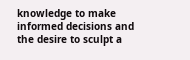knowledge to make informed decisions and the desire to sculpt a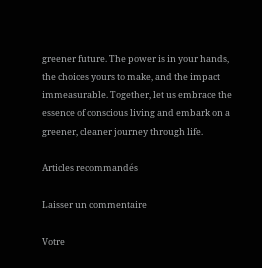greener future. The power is in your hands, the choices yours to make, and the impact immeasurable. Together, let us embrace the essence of conscious living and embark on a greener, cleaner journey through life.

Articles recommandés

Laisser un commentaire

Votre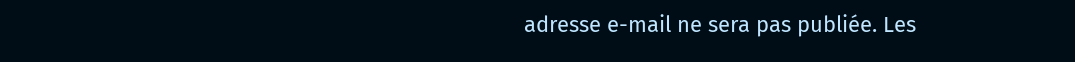adresse e-mail ne sera pas publiée. Les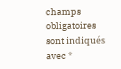champs obligatoires sont indiqués avec *